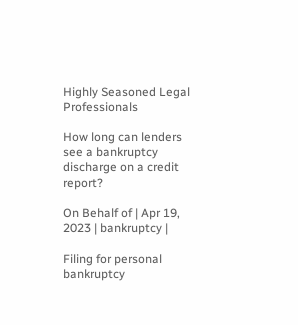Highly Seasoned Legal Professionals

How long can lenders see a bankruptcy discharge on a credit report?

On Behalf of | Apr 19, 2023 | bankruptcy |

Filing for personal bankruptcy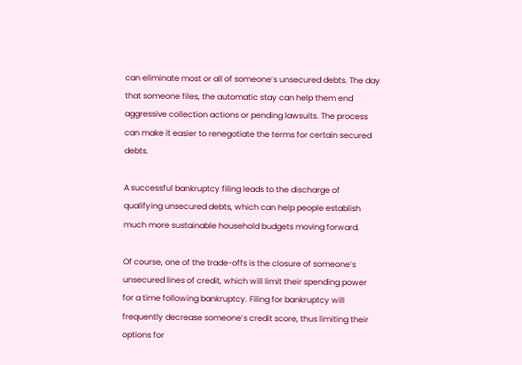can eliminate most or all of someone’s unsecured debts. The day that someone files, the automatic stay can help them end aggressive collection actions or pending lawsuits. The process can make it easier to renegotiate the terms for certain secured debts.

A successful bankruptcy filing leads to the discharge of qualifying unsecured debts, which can help people establish much more sustainable household budgets moving forward.

Of course, one of the trade-offs is the closure of someone’s unsecured lines of credit, which will limit their spending power for a time following bankruptcy. Filing for bankruptcy will frequently decrease someone’s credit score, thus limiting their options for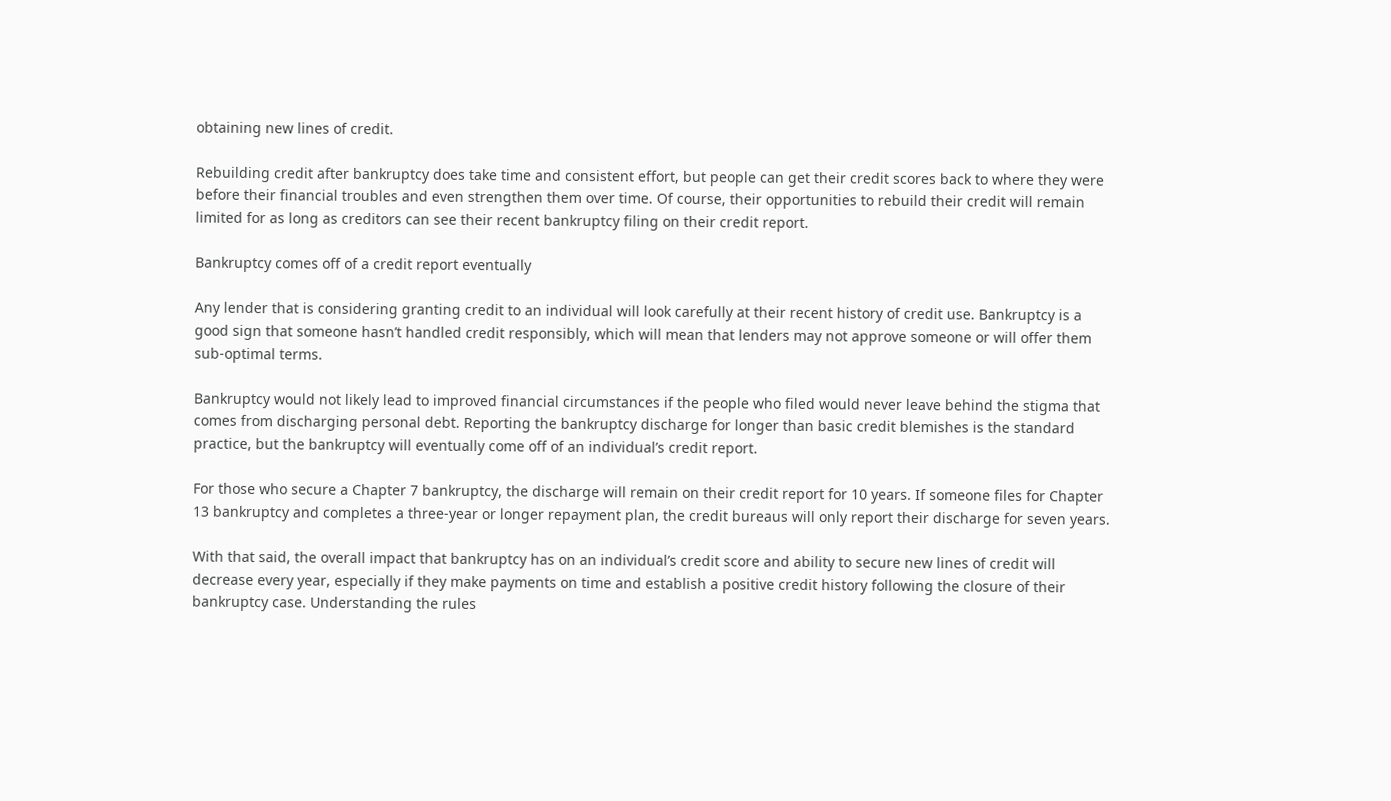obtaining new lines of credit.

Rebuilding credit after bankruptcy does take time and consistent effort, but people can get their credit scores back to where they were before their financial troubles and even strengthen them over time. Of course, their opportunities to rebuild their credit will remain limited for as long as creditors can see their recent bankruptcy filing on their credit report.

Bankruptcy comes off of a credit report eventually

Any lender that is considering granting credit to an individual will look carefully at their recent history of credit use. Bankruptcy is a good sign that someone hasn’t handled credit responsibly, which will mean that lenders may not approve someone or will offer them sub-optimal terms.

Bankruptcy would not likely lead to improved financial circumstances if the people who filed would never leave behind the stigma that comes from discharging personal debt. Reporting the bankruptcy discharge for longer than basic credit blemishes is the standard practice, but the bankruptcy will eventually come off of an individual’s credit report.

For those who secure a Chapter 7 bankruptcy, the discharge will remain on their credit report for 10 years. If someone files for Chapter 13 bankruptcy and completes a three-year or longer repayment plan, the credit bureaus will only report their discharge for seven years.

With that said, the overall impact that bankruptcy has on an individual’s credit score and ability to secure new lines of credit will decrease every year, especially if they make payments on time and establish a positive credit history following the closure of their bankruptcy case. Understanding the rules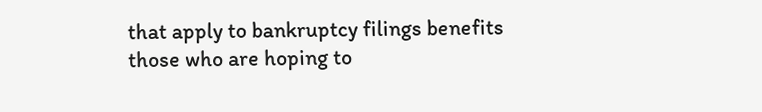that apply to bankruptcy filings benefits those who are hoping to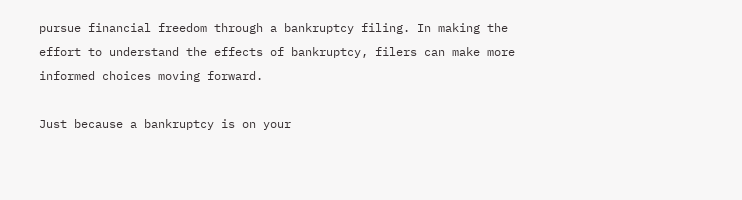pursue financial freedom through a bankruptcy filing. In making the effort to understand the effects of bankruptcy, filers can make more informed choices moving forward.

Just because a bankruptcy is on your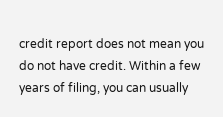credit report does not mean you do not have credit. Within a few years of filing, you can usually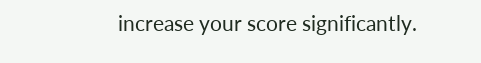increase your score significantly.